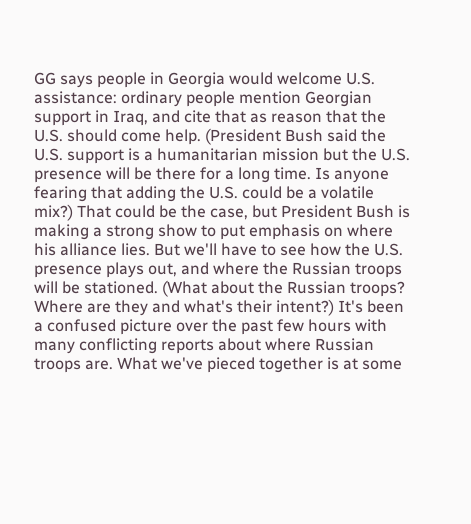GG says people in Georgia would welcome U.S. assistance: ordinary people mention Georgian support in Iraq, and cite that as reason that the U.S. should come help. (President Bush said the U.S. support is a humanitarian mission but the U.S. presence will be there for a long time. Is anyone fearing that adding the U.S. could be a volatile mix?) That could be the case, but President Bush is making a strong show to put emphasis on where his alliance lies. But we'll have to see how the U.S. presence plays out, and where the Russian troops will be stationed. (What about the Russian troops? Where are they and what's their intent?) It's been a confused picture over the past few hours with many conflicting reports about where Russian troops are. What we've pieced together is at some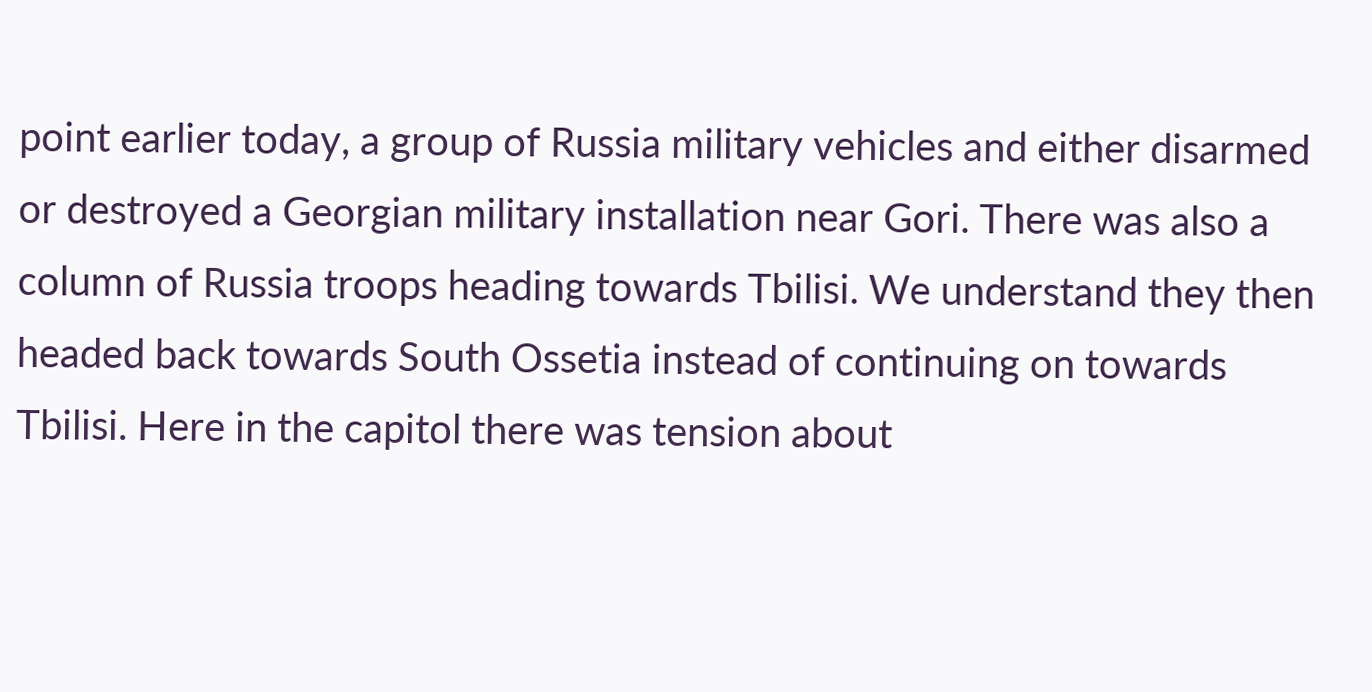point earlier today, a group of Russia military vehicles and either disarmed or destroyed a Georgian military installation near Gori. There was also a column of Russia troops heading towards Tbilisi. We understand they then headed back towards South Ossetia instead of continuing on towards Tbilisi. Here in the capitol there was tension about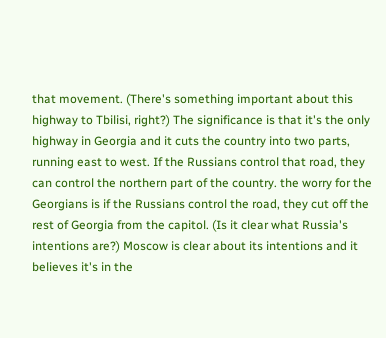that movement. (There's something important about this highway to Tbilisi, right?) The significance is that it's the only highway in Georgia and it cuts the country into two parts, running east to west. If the Russians control that road, they can control the northern part of the country. the worry for the Georgians is if the Russians control the road, they cut off the rest of Georgia from the capitol. (Is it clear what Russia's intentions are?) Moscow is clear about its intentions and it believes it's in the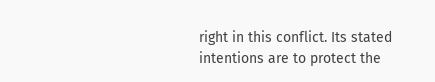right in this conflict. Its stated intentions are to protect the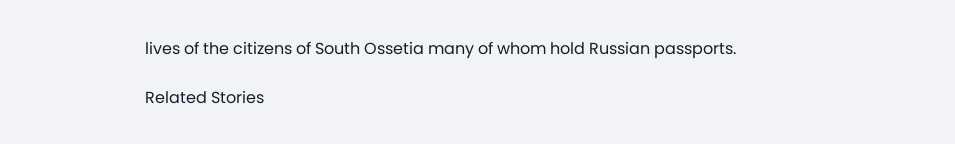lives of the citizens of South Ossetia many of whom hold Russian passports.

Related Stories